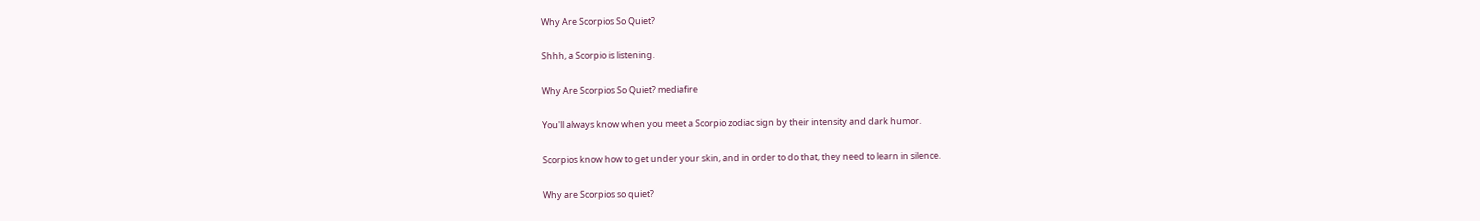Why Are Scorpios So Quiet?

Shhh, a Scorpio is listening.

Why Are Scorpios So Quiet? mediafire

You'll always know when you meet a Scorpio zodiac sign by their intensity and dark humor.

Scorpios know how to get under your skin, and in order to do that, they need to learn in silence.

Why are Scorpios so quiet?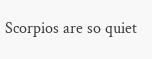Scorpios are so quiet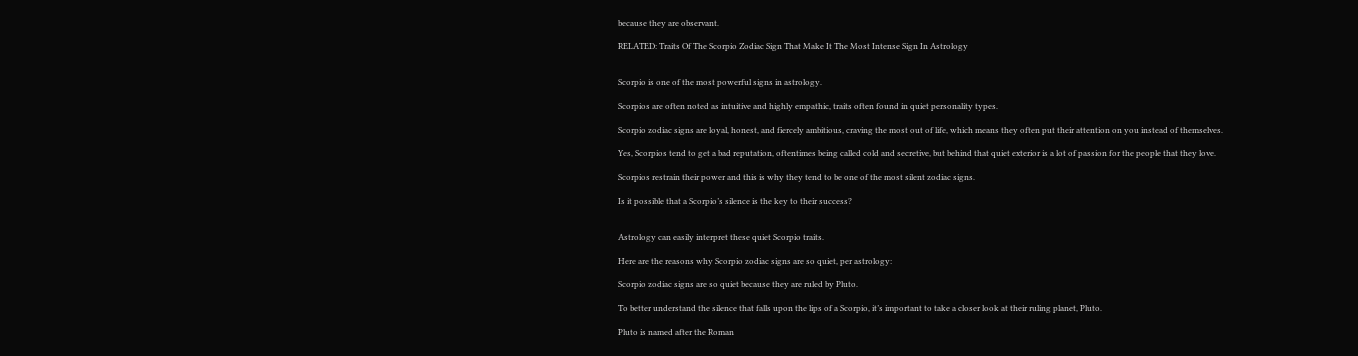because they are observant.

RELATED: Traits Of The Scorpio Zodiac Sign That Make It The Most Intense Sign In Astrology


Scorpio is one of the most powerful signs in astrology.

Scorpios are often noted as intuitive and highly empathic, traits often found in quiet personality types.

Scorpio zodiac signs are loyal, honest, and fiercely ambitious, craving the most out of life, which means they often put their attention on you instead of themselves.

Yes, Scorpios tend to get a bad reputation, oftentimes being called cold and secretive, but behind that quiet exterior is a lot of passion for the people that they love.

Scorpios restrain their power and this is why they tend to be one of the most silent zodiac signs.

Is it possible that a Scorpio’s silence is the key to their success?


Astrology can easily interpret these quiet Scorpio traits.

Here are the reasons why Scorpio zodiac signs are so quiet, per astrology:

Scorpio zodiac signs are so quiet because they are ruled by Pluto.

To better understand the silence that falls upon the lips of a Scorpio, it’s important to take a closer look at their ruling planet, Pluto.

Pluto is named after the Roman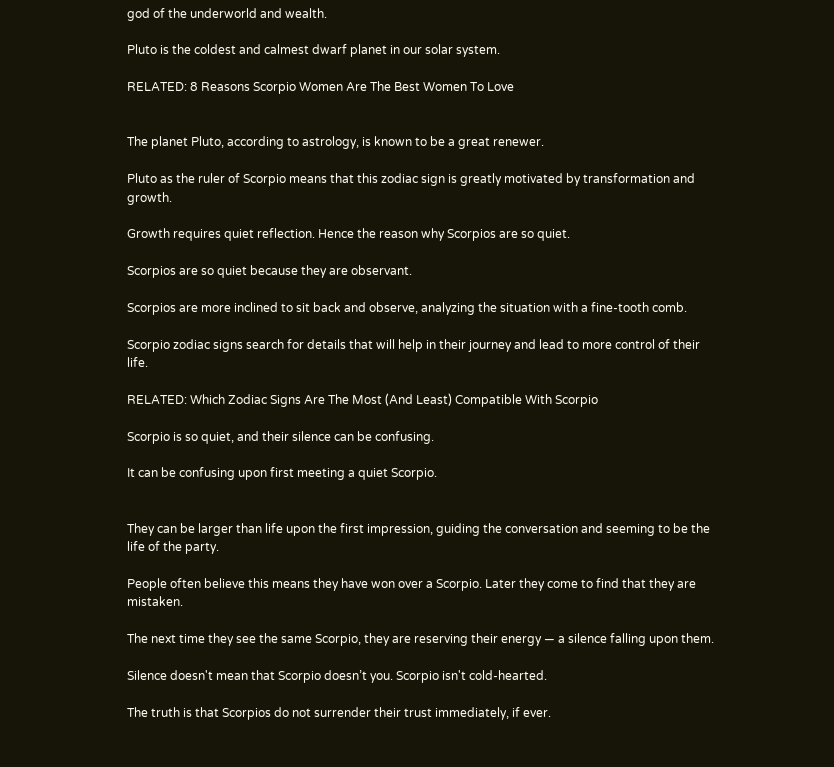god of the underworld and wealth.

Pluto is the coldest and calmest dwarf planet in our solar system.

RELATED: 8 Reasons Scorpio Women Are The Best Women To Love


The planet Pluto, according to astrology, is known to be a great renewer.

Pluto as the ruler of Scorpio means that this zodiac sign is greatly motivated by transformation and growth.

Growth requires quiet reflection. Hence the reason why Scorpios are so quiet.

Scorpios are so quiet because they are observant.

Scorpios are more inclined to sit back and observe, analyzing the situation with a fine-tooth comb.

Scorpio zodiac signs search for details that will help in their journey and lead to more control of their life.

RELATED: Which Zodiac Signs Are The Most (And Least) Compatible With Scorpio

Scorpio is so quiet, and their silence can be confusing.

It can be confusing upon first meeting a quiet Scorpio.


They can be larger than life upon the first impression, guiding the conversation and seeming to be the life of the party.

People often believe this means they have won over a Scorpio. Later they come to find that they are mistaken.

The next time they see the same Scorpio, they are reserving their energy — a silence falling upon them.

Silence doesn't mean that Scorpio doesn’t you. Scorpio isn't cold-hearted.

The truth is that Scorpios do not surrender their trust immediately, if ever.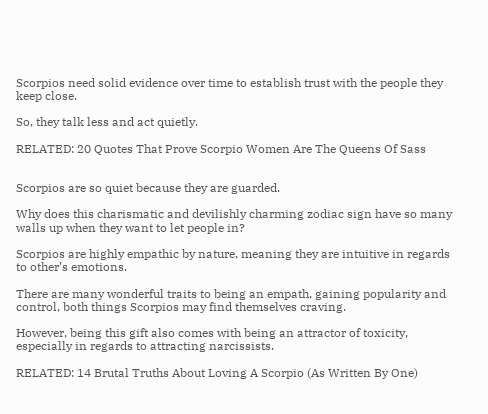Scorpios need solid evidence over time to establish trust with the people they keep close.

So, they talk less and act quietly.

RELATED: 20 Quotes That Prove Scorpio Women Are The Queens Of Sass


Scorpios are so quiet because they are guarded.

Why does this charismatic and devilishly charming zodiac sign have so many walls up when they want to let people in?

Scorpios are highly empathic by nature, meaning they are intuitive in regards to other’s emotions.

There are many wonderful traits to being an empath, gaining popularity and control, both things Scorpios may find themselves craving.

However, being this gift also comes with being an attractor of toxicity, especially in regards to attracting narcissists.

RELATED: 14 Brutal Truths About Loving A Scorpio (As Written By One)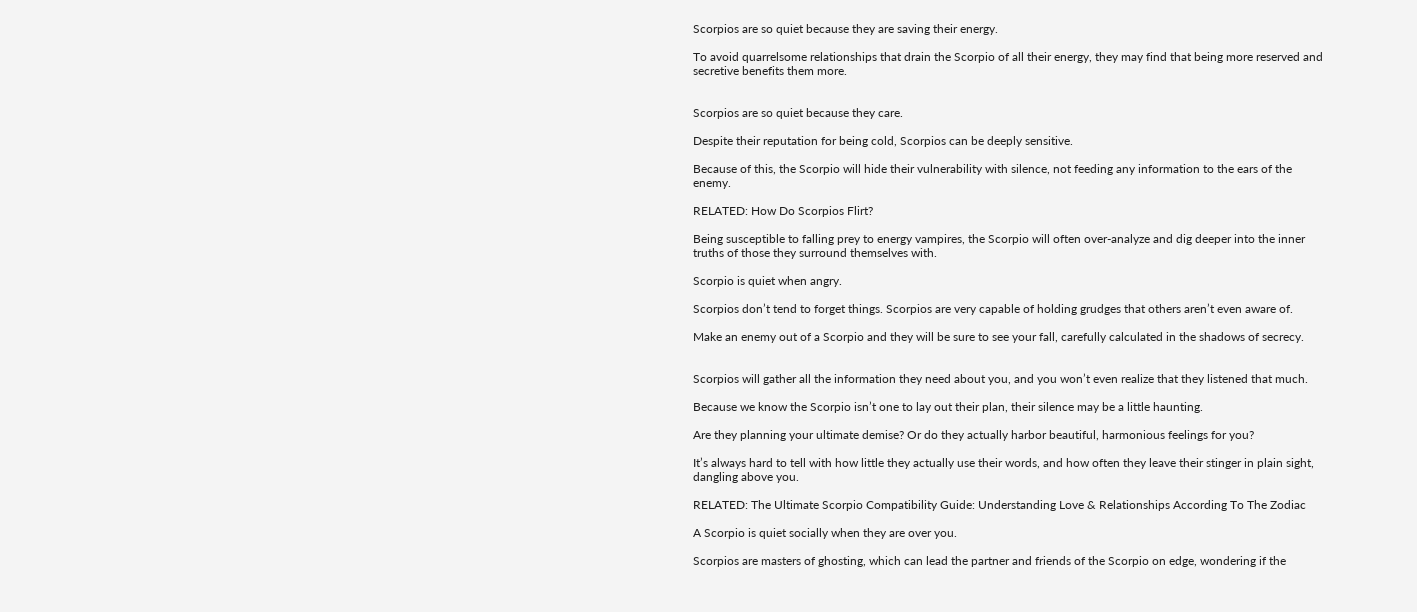Scorpios are so quiet because they are saving their energy.

To avoid quarrelsome relationships that drain the Scorpio of all their energy, they may find that being more reserved and secretive benefits them more.


Scorpios are so quiet because they care.

Despite their reputation for being cold, Scorpios can be deeply sensitive.

Because of this, the Scorpio will hide their vulnerability with silence, not feeding any information to the ears of the enemy.

RELATED: How Do Scorpios Flirt?

Being susceptible to falling prey to energy vampires, the Scorpio will often over-analyze and dig deeper into the inner truths of those they surround themselves with.

Scorpio is quiet when angry.

Scorpios don’t tend to forget things. Scorpios are very capable of holding grudges that others aren’t even aware of.

Make an enemy out of a Scorpio and they will be sure to see your fall, carefully calculated in the shadows of secrecy.


Scorpios will gather all the information they need about you, and you won’t even realize that they listened that much.

Because we know the Scorpio isn’t one to lay out their plan, their silence may be a little haunting.

Are they planning your ultimate demise? Or do they actually harbor beautiful, harmonious feelings for you?

It’s always hard to tell with how little they actually use their words, and how often they leave their stinger in plain sight, dangling above you.

RELATED: The Ultimate Scorpio Compatibility Guide: Understanding Love & Relationships According To The Zodiac

A Scorpio is quiet socially when they are over you.

Scorpios are masters of ghosting, which can lead the partner and friends of the Scorpio on edge, wondering if the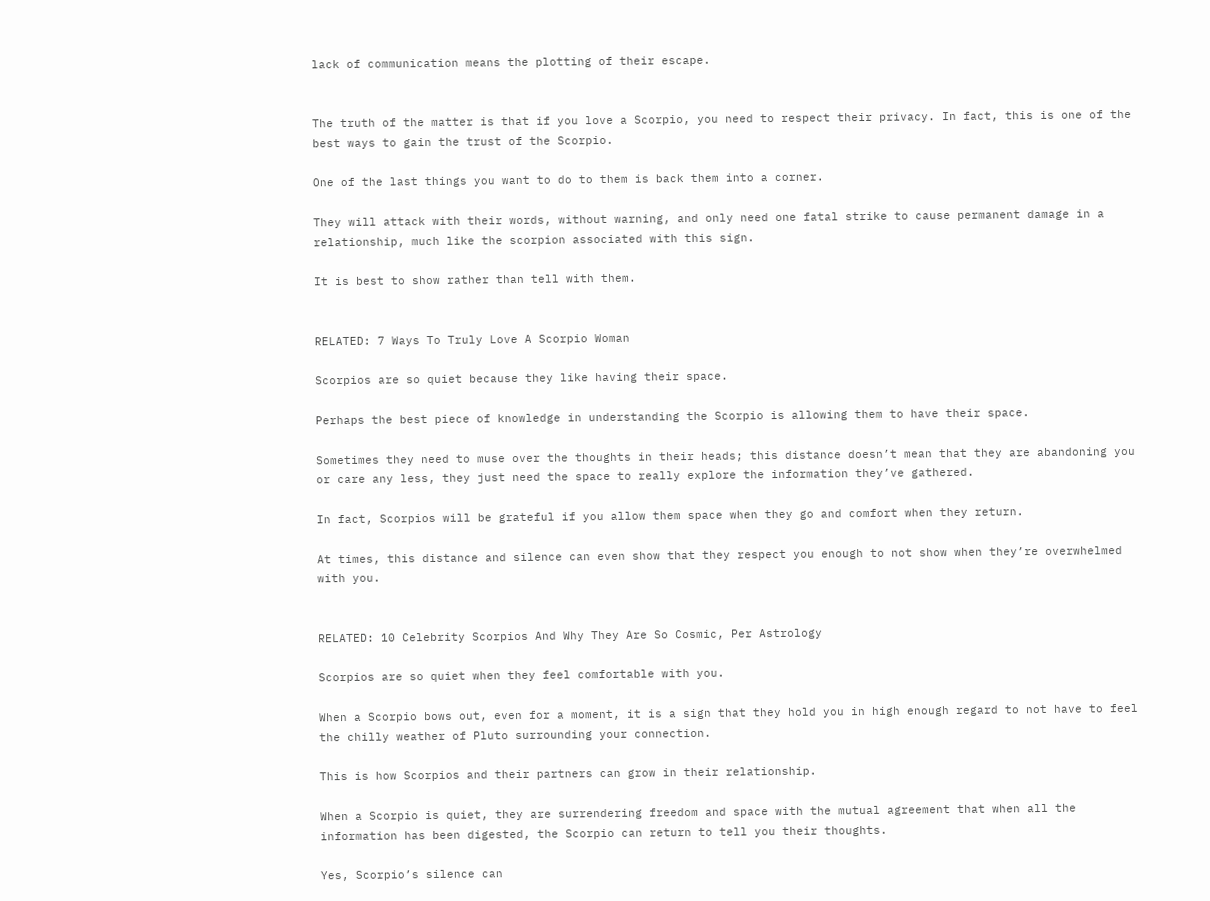lack of communication means the plotting of their escape.


The truth of the matter is that if you love a Scorpio, you need to respect their privacy. In fact, this is one of the best ways to gain the trust of the Scorpio.

One of the last things you want to do to them is back them into a corner.

They will attack with their words, without warning, and only need one fatal strike to cause permanent damage in a relationship, much like the scorpion associated with this sign.

It is best to show rather than tell with them.


RELATED: 7 Ways To Truly Love A Scorpio Woman

Scorpios are so quiet because they like having their space.

Perhaps the best piece of knowledge in understanding the Scorpio is allowing them to have their space.

Sometimes they need to muse over the thoughts in their heads; this distance doesn’t mean that they are abandoning you or care any less, they just need the space to really explore the information they’ve gathered.

In fact, Scorpios will be grateful if you allow them space when they go and comfort when they return.

At times, this distance and silence can even show that they respect you enough to not show when they’re overwhelmed with you.


RELATED: 10 Celebrity Scorpios And Why They Are So Cosmic, Per Astrology

Scorpios are so quiet when they feel comfortable with you.

When a Scorpio bows out, even for a moment, it is a sign that they hold you in high enough regard to not have to feel the chilly weather of Pluto surrounding your connection.

This is how Scorpios and their partners can grow in their relationship.

When a Scorpio is quiet, they are surrendering freedom and space with the mutual agreement that when all the information has been digested, the Scorpio can return to tell you their thoughts.

Yes, Scorpio’s silence can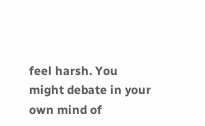feel harsh. You might debate in your own mind of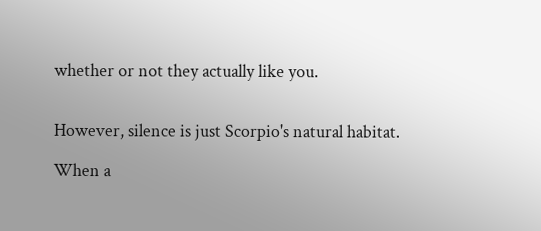whether or not they actually like you.


However, silence is just Scorpio's natural habitat.

When a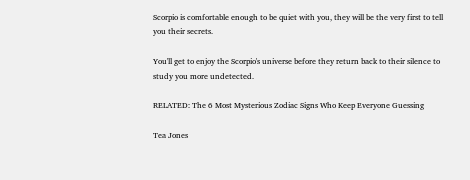Scorpio is comfortable enough to be quiet with you, they will be the very first to tell you their secrets.

You'll get to enjoy the Scorpio's universe before they return back to their silence to study you more undetected.

RELATED: The 6 Most Mysterious Zodiac Signs Who Keep Everyone Guessing

Tea Jones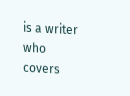is a writer who covers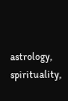astrology, spirituality,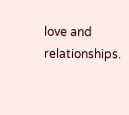love and relationships.